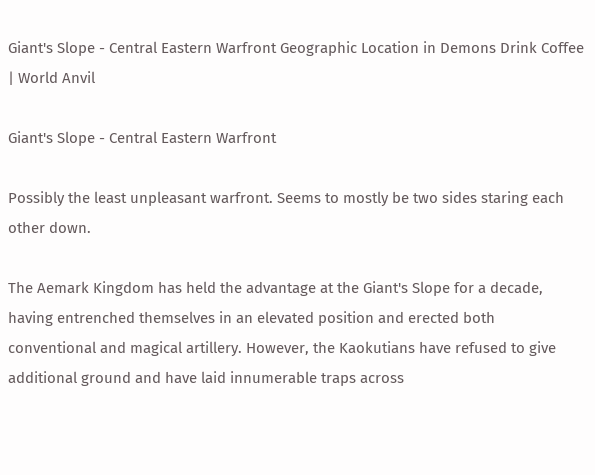Giant's Slope - Central Eastern Warfront Geographic Location in Demons Drink Coffee | World Anvil

Giant's Slope - Central Eastern Warfront

Possibly the least unpleasant warfront. Seems to mostly be two sides staring each other down.

The Aemark Kingdom has held the advantage at the Giant's Slope for a decade, having entrenched themselves in an elevated position and erected both conventional and magical artillery. However, the Kaokutians have refused to give additional ground and have laid innumerable traps across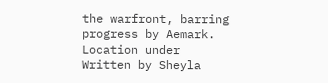the warfront, barring progress by Aemark.
Location under
Written by Sheyla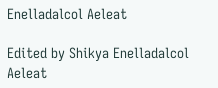Enelladalcol Aeleat

Edited by Shikya Enelladalcol Aeleat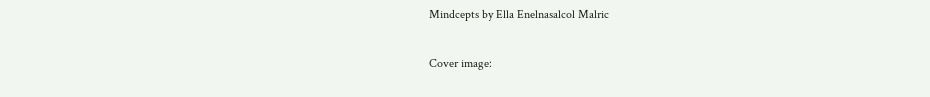Mindcepts by Ella Enelnasalcol Malric

Cover image: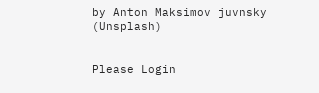by Anton Maksimov juvnsky (Unsplash)


Please Login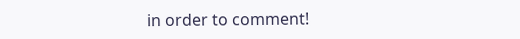in order to comment!